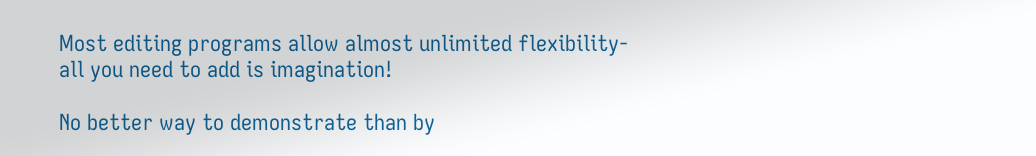Most editing programs allow almost unlimited flexibility- all you need to add is imagination!

No better way to demonstrate than by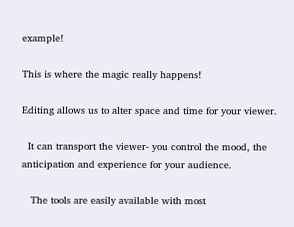example!

This is where the magic really happens!

Editing allows us to alter space and time for your viewer.

  It can transport the viewer- you control the mood, the anticipation and experience for your audience.

   The tools are easily available with most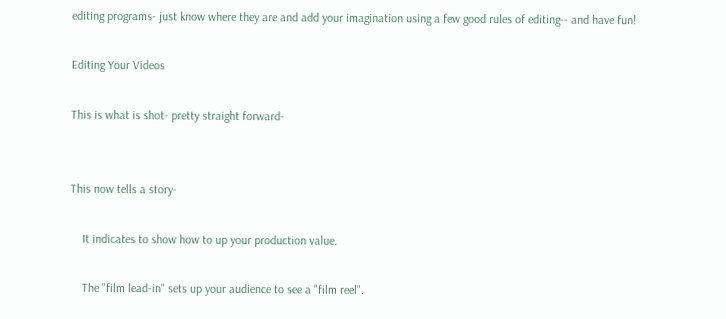editing programs- just know where they are and add your imagination using a few good rules of editing-- and have fun!

Editing Your Videos

This is what is shot- pretty straight forward-


This now tells a story-

    It indicates to show how to up your production value.

    The "film lead-in" sets up your audience to see a "film reel".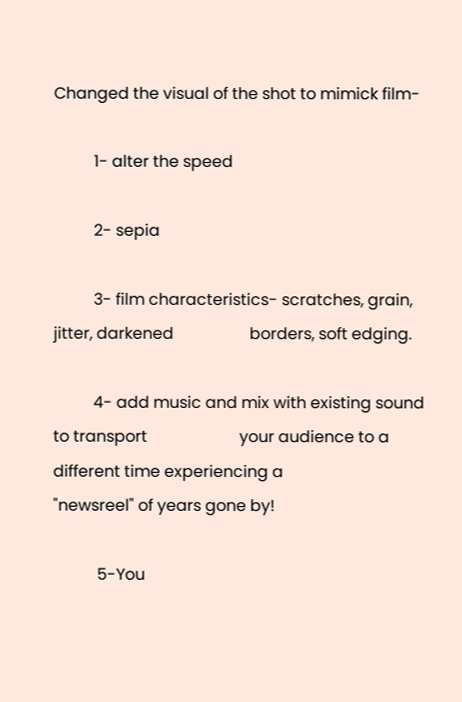Changed the visual of the shot to mimick film-

          1- alter the speed

          2- sepia

          3- film characteristics- scratches, grain, jitter, darkened                   borders, soft edging.

          4- add music and mix with existing sound to transport                       your audience to a different time experiencing a                         "newsreel" of years gone by!

           5-You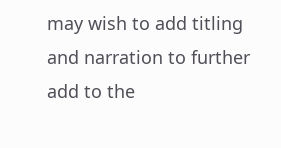may wish to add titling and narration to further                       add to the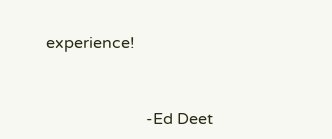experience!



                         -Ed Deet